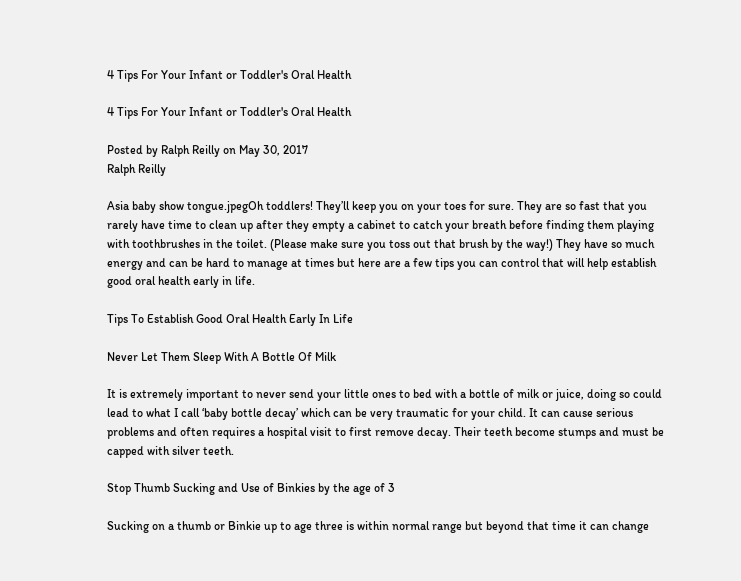4 Tips For Your Infant or Toddler's Oral Health

4 Tips For Your Infant or Toddler's Oral Health

Posted by Ralph Reilly on May 30, 2017
Ralph Reilly

Asia baby show tongue.jpegOh toddlers! They’ll keep you on your toes for sure. They are so fast that you rarely have time to clean up after they empty a cabinet to catch your breath before finding them playing with toothbrushes in the toilet. (Please make sure you toss out that brush by the way!) They have so much energy and can be hard to manage at times but here are a few tips you can control that will help establish good oral health early in life.

Tips To Establish Good Oral Health Early In Life

Never Let Them Sleep With A Bottle Of Milk

It is extremely important to never send your little ones to bed with a bottle of milk or juice, doing so could lead to what I call ‘baby bottle decay’ which can be very traumatic for your child. It can cause serious problems and often requires a hospital visit to first remove decay. Their teeth become stumps and must be capped with silver teeth.

Stop Thumb Sucking and Use of Binkies by the age of 3

Sucking on a thumb or Binkie up to age three is within normal range but beyond that time it can change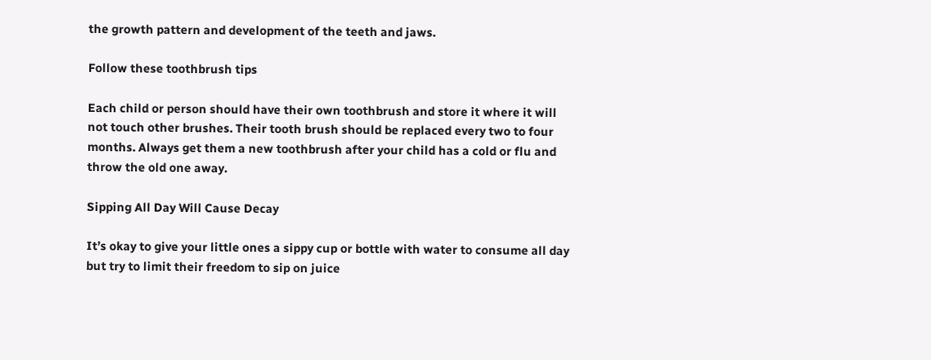the growth pattern and development of the teeth and jaws.

Follow these toothbrush tips

Each child or person should have their own toothbrush and store it where it will not touch other brushes. Their tooth brush should be replaced every two to four months. Always get them a new toothbrush after your child has a cold or flu and throw the old one away.

Sipping All Day Will Cause Decay

It’s okay to give your little ones a sippy cup or bottle with water to consume all day but try to limit their freedom to sip on juice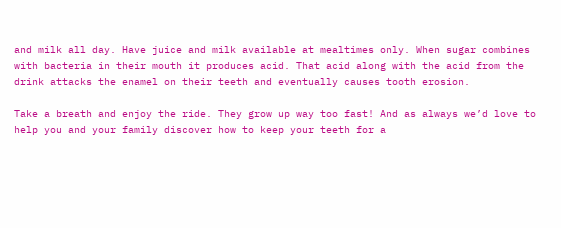and milk all day. Have juice and milk available at mealtimes only. When sugar combines with bacteria in their mouth it produces acid. That acid along with the acid from the drink attacks the enamel on their teeth and eventually causes tooth erosion.

Take a breath and enjoy the ride. They grow up way too fast! And as always we’d love to help you and your family discover how to keep your teeth for a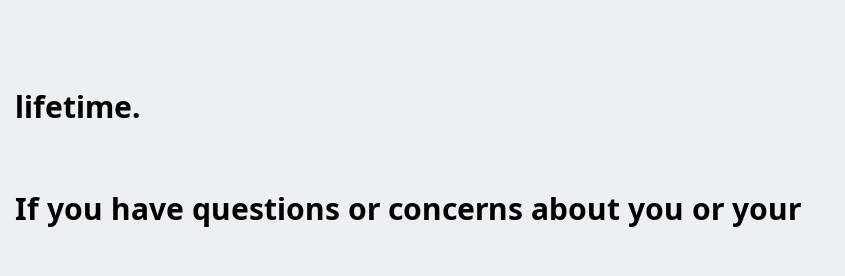lifetime.

If you have questions or concerns about you or your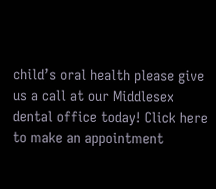child’s oral health please give us a call at our Middlesex dental office today! Click here to make an appointment